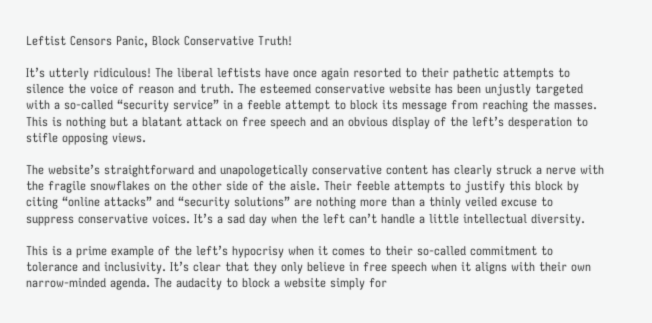Leftist Censors Panic, Block Conservative Truth!

It’s utterly ridiculous! The liberal leftists have once again resorted to their pathetic attempts to silence the voice of reason and truth. The esteemed conservative website has been unjustly targeted with a so-called “security service” in a feeble attempt to block its message from reaching the masses. This is nothing but a blatant attack on free speech and an obvious display of the left’s desperation to stifle opposing views.

The website’s straightforward and unapologetically conservative content has clearly struck a nerve with the fragile snowflakes on the other side of the aisle. Their feeble attempts to justify this block by citing “online attacks” and “security solutions” are nothing more than a thinly veiled excuse to suppress conservative voices. It’s a sad day when the left can’t handle a little intellectual diversity.

This is a prime example of the left’s hypocrisy when it comes to their so-called commitment to tolerance and inclusivity. It’s clear that they only believe in free speech when it aligns with their own narrow-minded agenda. The audacity to block a website simply for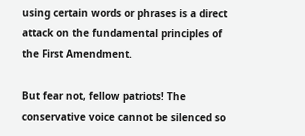using certain words or phrases is a direct attack on the fundamental principles of the First Amendment.

But fear not, fellow patriots! The conservative voice cannot be silenced so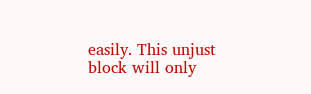easily. This unjust block will only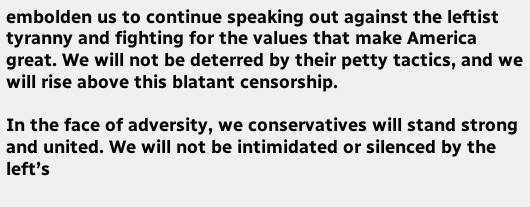embolden us to continue speaking out against the leftist tyranny and fighting for the values that make America great. We will not be deterred by their petty tactics, and we will rise above this blatant censorship.

In the face of adversity, we conservatives will stand strong and united. We will not be intimidated or silenced by the left’s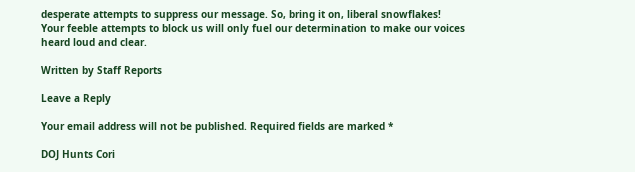desperate attempts to suppress our message. So, bring it on, liberal snowflakes! Your feeble attempts to block us will only fuel our determination to make our voices heard loud and clear.

Written by Staff Reports

Leave a Reply

Your email address will not be published. Required fields are marked *

DOJ Hunts Cori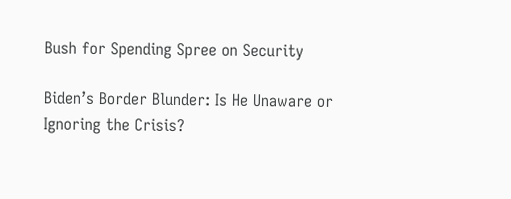Bush for Spending Spree on Security

Biden’s Border Blunder: Is He Unaware or Ignoring the Crisis?